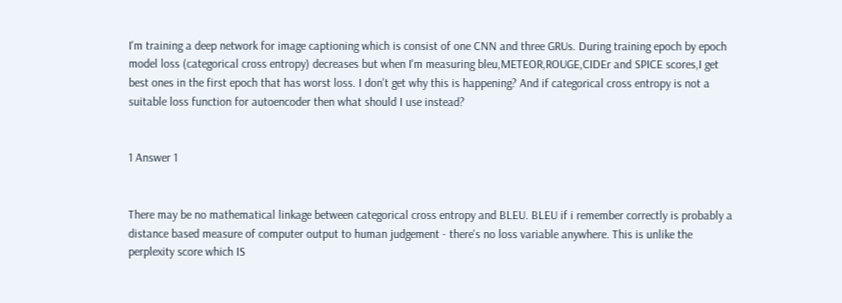I'm training a deep network for image captioning which is consist of one CNN and three GRUs. During training epoch by epoch model loss (categorical cross entropy) decreases but when I'm measuring bleu,METEOR,ROUGE,CIDEr and SPICE scores,I get best ones in the first epoch that has worst loss. I don't get why this is happening? And if categorical cross entropy is not a suitable loss function for autoencoder then what should I use instead?


1 Answer 1


There may be no mathematical linkage between categorical cross entropy and BLEU. BLEU if i remember correctly is probably a distance based measure of computer output to human judgement - there's no loss variable anywhere. This is unlike the perplexity score which IS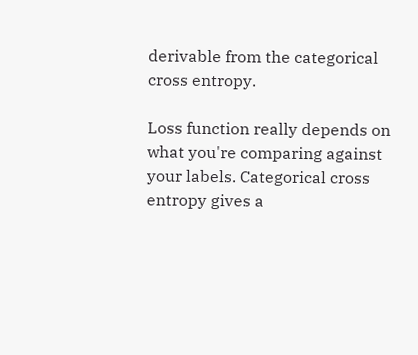derivable from the categorical cross entropy.

Loss function really depends on what you're comparing against your labels. Categorical cross entropy gives a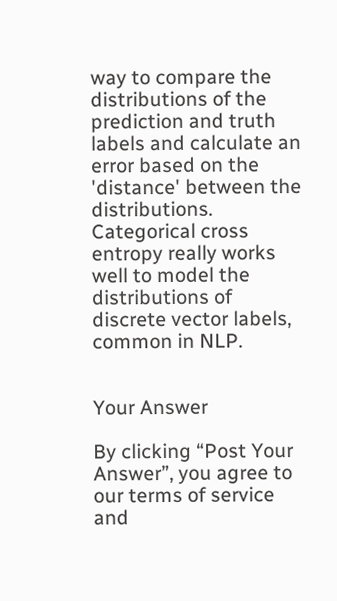way to compare the distributions of the prediction and truth labels and calculate an error based on the 'distance' between the distributions. Categorical cross entropy really works well to model the distributions of discrete vector labels, common in NLP.


Your Answer

By clicking “Post Your Answer”, you agree to our terms of service and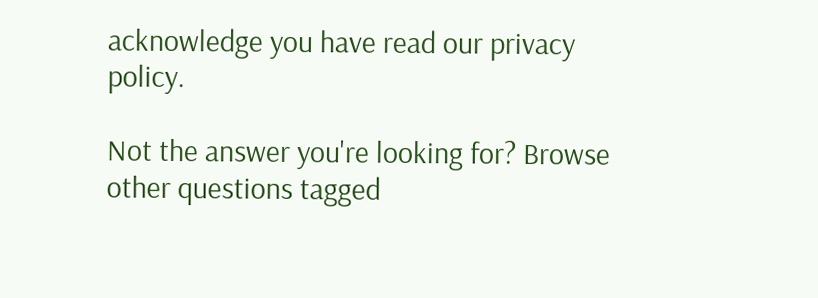acknowledge you have read our privacy policy.

Not the answer you're looking for? Browse other questions tagged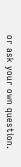or ask your own question.